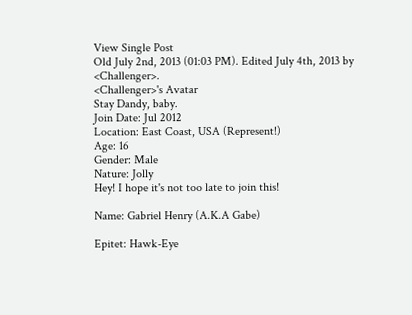View Single Post
Old July 2nd, 2013 (01:03 PM). Edited July 4th, 2013 by <Challenger>.
<Challenger>'s Avatar
Stay Dandy, baby.
Join Date: Jul 2012
Location: East Coast, USA (Represent!)
Age: 16
Gender: Male
Nature: Jolly
Hey! I hope it's not too late to join this!

Name: Gabriel Henry (A.K.A Gabe)

Epitet: Hawk-Eye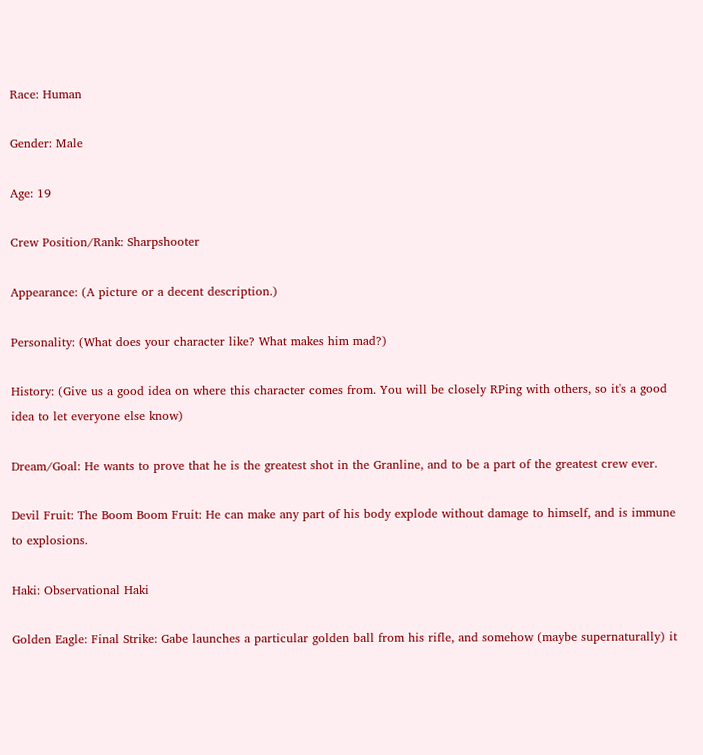Race: Human

Gender: Male

Age: 19

Crew Position/Rank: Sharpshooter

Appearance: (A picture or a decent description.)

Personality: (What does your character like? What makes him mad?)

History: (Give us a good idea on where this character comes from. You will be closely RPing with others, so it's a good idea to let everyone else know)

Dream/Goal: He wants to prove that he is the greatest shot in the Granline, and to be a part of the greatest crew ever.

Devil Fruit: The Boom Boom Fruit: He can make any part of his body explode without damage to himself, and is immune to explosions.

Haki: Observational Haki

Golden Eagle: Final Strike: Gabe launches a particular golden ball from his rifle, and somehow (maybe supernaturally) it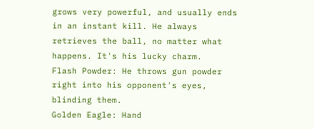grows very powerful, and usually ends in an instant kill. He always retrieves the ball, no matter what happens. It's his lucky charm.
Flash Powder: He throws gun powder right into his opponent's eyes, blinding them.
Golden Eagle: Hand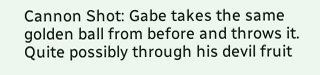Cannon Shot: Gabe takes the same golden ball from before and throws it. Quite possibly through his devil fruit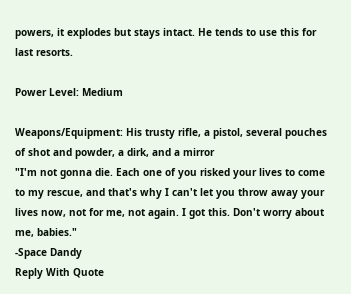powers, it explodes but stays intact. He tends to use this for last resorts.

Power Level: Medium

Weapons/Equipment: His trusty rifle, a pistol, several pouches of shot and powder, a dirk, and a mirror
"I'm not gonna die. Each one of you risked your lives to come to my rescue, and that's why I can't let you throw away your lives now, not for me, not again. I got this. Don't worry about me, babies."
-Space Dandy
Reply With Quote